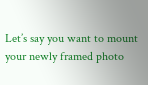Let’s say you want to mount your newly framed photo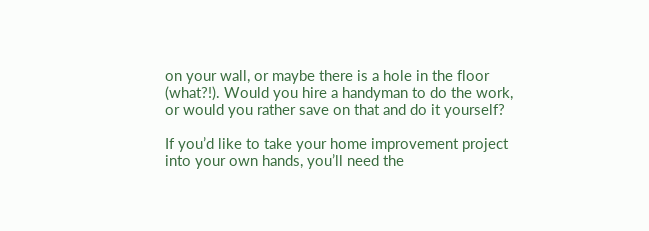on your wall, or maybe there is a hole in the floor (what?!). Would you hire a handyman to do the work, or would you rather save on that and do it yourself?

If you’d like to take your home improvement project into your own hands, you’ll need the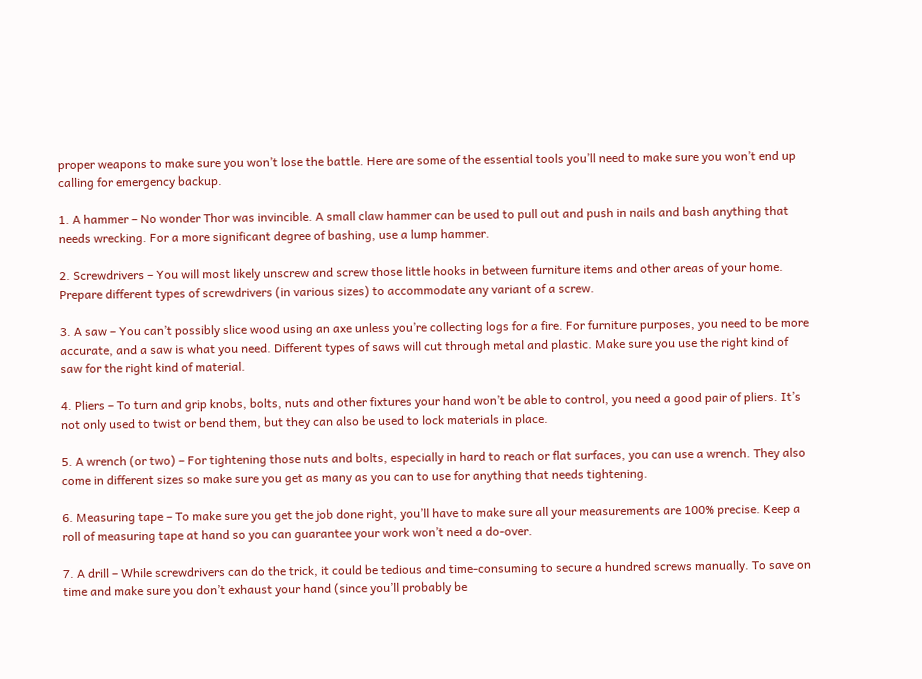proper weapons to make sure you won’t lose the battle. Here are some of the essential tools you’ll need to make sure you won’t end up calling for emergency backup.

1. A hammer – No wonder Thor was invincible. A small claw hammer can be used to pull out and push in nails and bash anything that needs wrecking. For a more significant degree of bashing, use a lump hammer.

2. Screwdrivers – You will most likely unscrew and screw those little hooks in between furniture items and other areas of your home. Prepare different types of screwdrivers (in various sizes) to accommodate any variant of a screw.

3. A saw – You can’t possibly slice wood using an axe unless you’re collecting logs for a fire. For furniture purposes, you need to be more accurate, and a saw is what you need. Different types of saws will cut through metal and plastic. Make sure you use the right kind of saw for the right kind of material.

4. Pliers – To turn and grip knobs, bolts, nuts and other fixtures your hand won’t be able to control, you need a good pair of pliers. It’s not only used to twist or bend them, but they can also be used to lock materials in place.

5. A wrench (or two) – For tightening those nuts and bolts, especially in hard to reach or flat surfaces, you can use a wrench. They also come in different sizes so make sure you get as many as you can to use for anything that needs tightening.

6. Measuring tape – To make sure you get the job done right, you’ll have to make sure all your measurements are 100% precise. Keep a roll of measuring tape at hand so you can guarantee your work won’t need a do-over.

7. A drill – While screwdrivers can do the trick, it could be tedious and time-consuming to secure a hundred screws manually. To save on time and make sure you don’t exhaust your hand (since you’ll probably be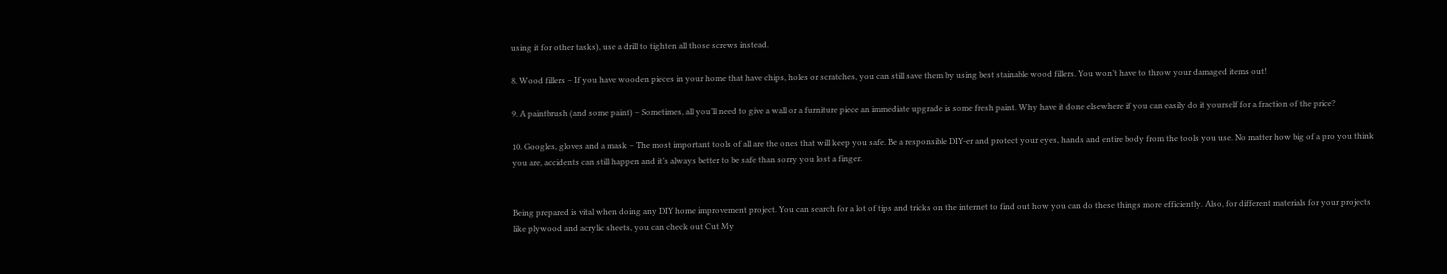using it for other tasks), use a drill to tighten all those screws instead.

8. Wood fillers – If you have wooden pieces in your home that have chips, holes or scratches, you can still save them by using best stainable wood fillers. You won’t have to throw your damaged items out!

9. A paintbrush (and some paint) – Sometimes, all you’ll need to give a wall or a furniture piece an immediate upgrade is some fresh paint. Why have it done elsewhere if you can easily do it yourself for a fraction of the price?

10. Googles, gloves and a mask – The most important tools of all are the ones that will keep you safe. Be a responsible DIY-er and protect your eyes, hands and entire body from the tools you use. No matter how big of a pro you think you are, accidents can still happen and it’s always better to be safe than sorry you lost a finger.


Being prepared is vital when doing any DIY home improvement project. You can search for a lot of tips and tricks on the internet to find out how you can do these things more efficiently. Also, for different materials for your projects like plywood and acrylic sheets, you can check out Cut My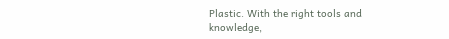Plastic. With the right tools and knowledge,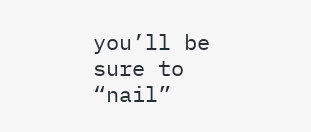you’ll be sure to “nail”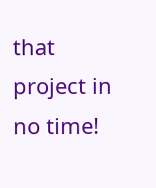that project in no time!